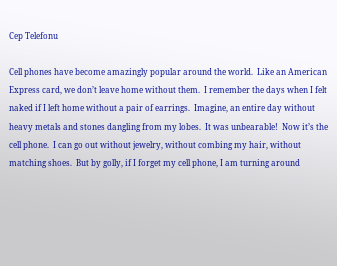Cep Telefonu

Cell phones have become amazingly popular around the world.  Like an American Express card, we don’t leave home without them.  I remember the days when I felt naked if I left home without a pair of earrings.  Imagine, an entire day without heavy metals and stones dangling from my lobes.  It was unbearable!  Now it’s the cell phone.  I can go out without jewelry, without combing my hair, without matching shoes.  But by golly, if I forget my cell phone, I am turning around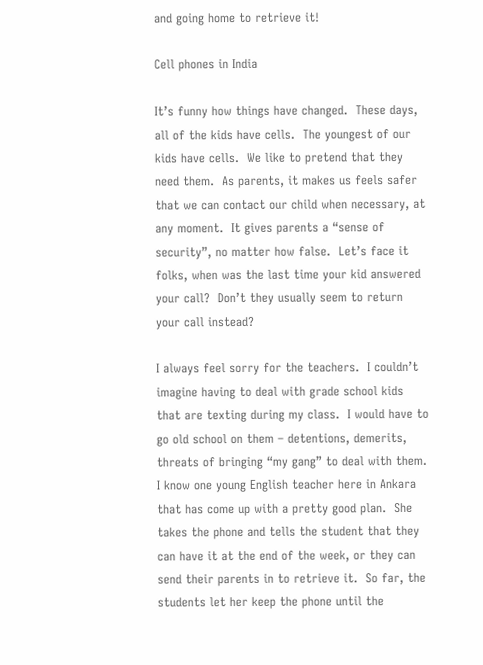and going home to retrieve it!

Cell phones in India

It’s funny how things have changed.  These days, all of the kids have cells.  The youngest of our kids have cells.  We like to pretend that they need them.  As parents, it makes us feels safer that we can contact our child when necessary, at any moment.  It gives parents a “sense of security”, no matter how false.  Let’s face it folks, when was the last time your kid answered your call?  Don’t they usually seem to return your call instead?

I always feel sorry for the teachers.  I couldn’t imagine having to deal with grade school kids that are texting during my class.  I would have to go old school on them – detentions, demerits, threats of bringing “my gang” to deal with them.  I know one young English teacher here in Ankara that has come up with a pretty good plan.  She takes the phone and tells the student that they can have it at the end of the week, or they can send their parents in to retrieve it.  So far, the students let her keep the phone until the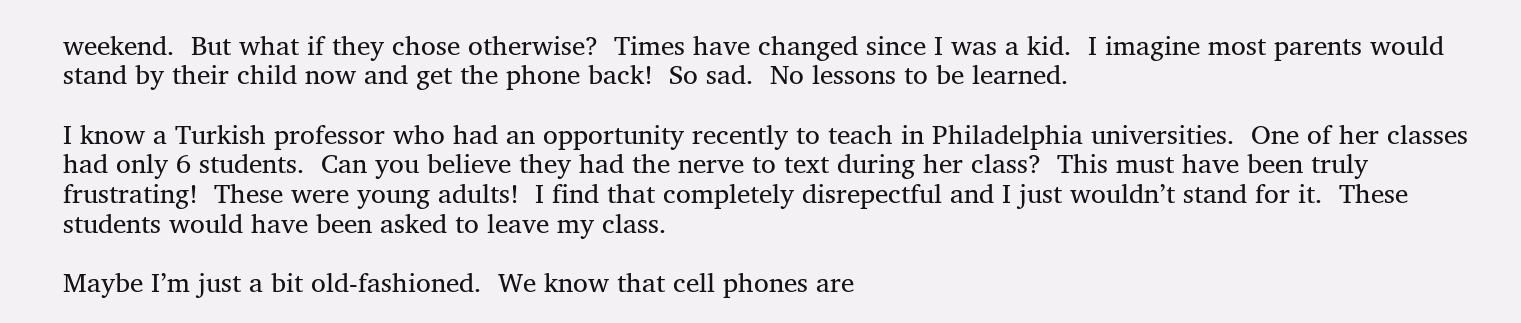weekend.  But what if they chose otherwise?  Times have changed since I was a kid.  I imagine most parents would stand by their child now and get the phone back!  So sad.  No lessons to be learned.

I know a Turkish professor who had an opportunity recently to teach in Philadelphia universities.  One of her classes had only 6 students.  Can you believe they had the nerve to text during her class?  This must have been truly frustrating!  These were young adults!  I find that completely disrepectful and I just wouldn’t stand for it.  These students would have been asked to leave my class.

Maybe I’m just a bit old-fashioned.  We know that cell phones are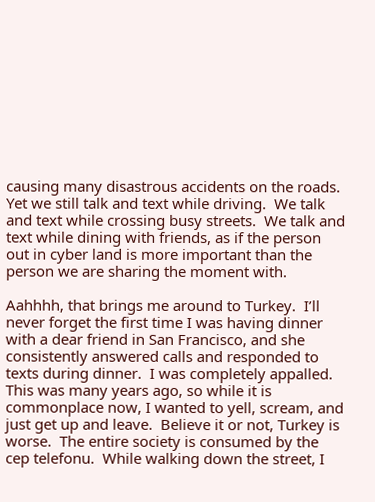causing many disastrous accidents on the roads.  Yet we still talk and text while driving.  We talk and text while crossing busy streets.  We talk and text while dining with friends, as if the person out in cyber land is more important than the person we are sharing the moment with.

Aahhhh, that brings me around to Turkey.  I’ll never forget the first time I was having dinner with a dear friend in San Francisco, and she consistently answered calls and responded to texts during dinner.  I was completely appalled.  This was many years ago, so while it is commonplace now, I wanted to yell, scream, and just get up and leave.  Believe it or not, Turkey is worse.  The entire society is consumed by the cep telefonu.  While walking down the street, I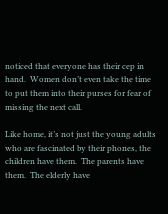noticed that everyone has their cep in hand.  Women don’t even take the time to put them into their purses for fear of missing the next call.

Like home, it’s not just the young adults who are fascinated by their phones, the children have them.  The parents have them.  The elderly have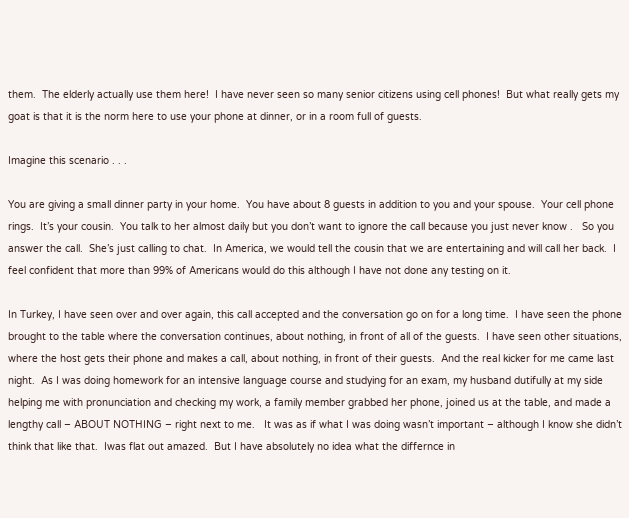them.  The elderly actually use them here!  I have never seen so many senior citizens using cell phones!  But what really gets my goat is that it is the norm here to use your phone at dinner, or in a room full of guests.

Imagine this scenario . . .

You are giving a small dinner party in your home.  You have about 8 guests in addition to you and your spouse.  Your cell phone rings.  It’s your cousin.  You talk to her almost daily but you don’t want to ignore the call because you just never know .   So you answer the call.  She’s just calling to chat.  In America, we would tell the cousin that we are entertaining and will call her back.  I feel confident that more than 99% of Americans would do this although I have not done any testing on it.

In Turkey, I have seen over and over again, this call accepted and the conversation go on for a long time.  I have seen the phone brought to the table where the conversation continues, about nothing, in front of all of the guests.  I have seen other situations, where the host gets their phone and makes a call, about nothing, in front of their guests.  And the real kicker for me came last night.  As I was doing homework for an intensive language course and studying for an exam, my husband dutifully at my side helping me with pronunciation and checking my work, a family member grabbed her phone, joined us at the table, and made a lengthy call – ABOUT NOTHING – right next to me.   It was as if what I was doing wasn’t important – although I know she didn’t think that like that.  Iwas flat out amazed.  But I have absolutely no idea what the differnce in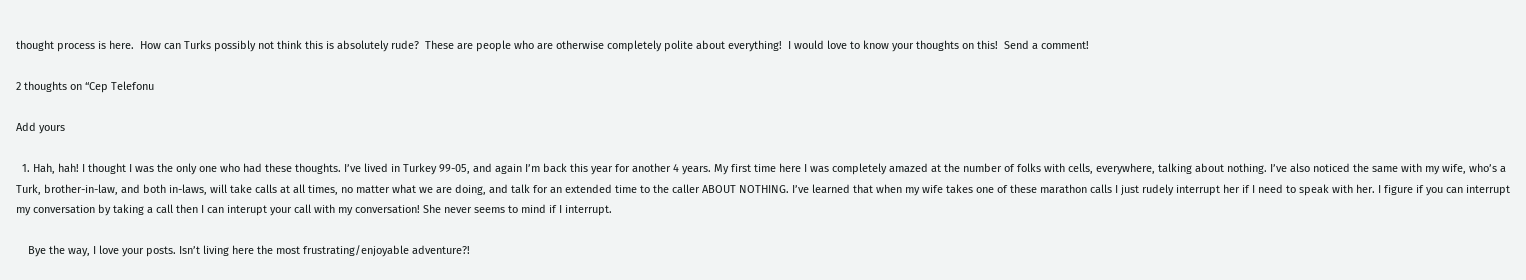thought process is here.  How can Turks possibly not think this is absolutely rude?  These are people who are otherwise completely polite about everything!  I would love to know your thoughts on this!  Send a comment!

2 thoughts on “Cep Telefonu

Add yours

  1. Hah, hah! I thought I was the only one who had these thoughts. I’ve lived in Turkey 99-05, and again I’m back this year for another 4 years. My first time here I was completely amazed at the number of folks with cells, everywhere, talking about nothing. I’ve also noticed the same with my wife, who’s a Turk, brother-in-law, and both in-laws, will take calls at all times, no matter what we are doing, and talk for an extended time to the caller ABOUT NOTHING. I’ve learned that when my wife takes one of these marathon calls I just rudely interrupt her if I need to speak with her. I figure if you can interrupt my conversation by taking a call then I can interupt your call with my conversation! She never seems to mind if I interrupt.

    Bye the way, I love your posts. Isn’t living here the most frustrating/enjoyable adventure?!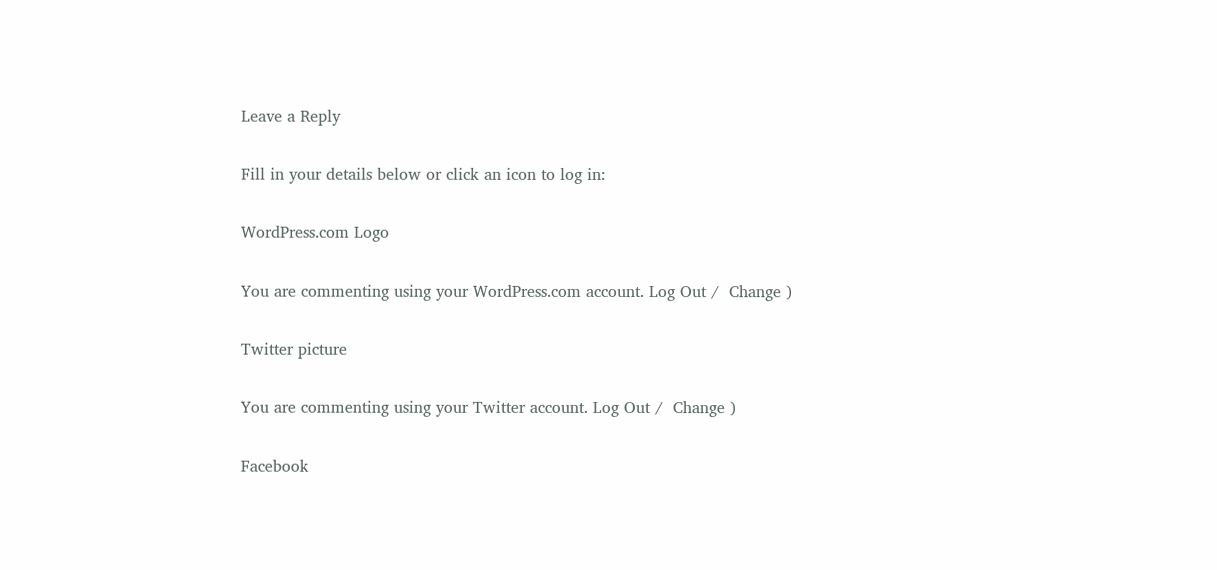Leave a Reply

Fill in your details below or click an icon to log in:

WordPress.com Logo

You are commenting using your WordPress.com account. Log Out /  Change )

Twitter picture

You are commenting using your Twitter account. Log Out /  Change )

Facebook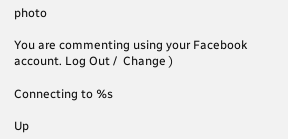photo

You are commenting using your Facebook account. Log Out /  Change )

Connecting to %s

Up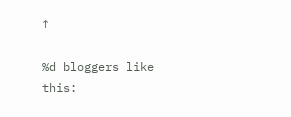↑

%d bloggers like this: